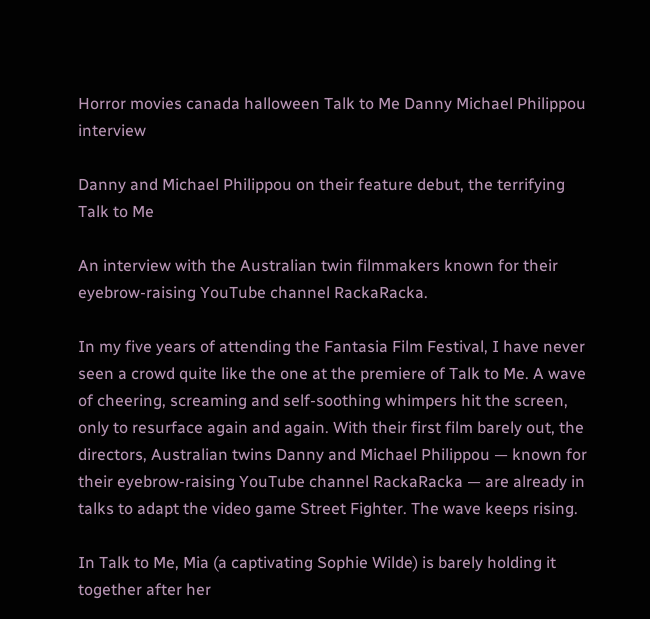Horror movies canada halloween Talk to Me Danny Michael Philippou interview

Danny and Michael Philippou on their feature debut, the terrifying Talk to Me

An interview with the Australian twin filmmakers known for their eyebrow-raising YouTube channel RackaRacka.

In my five years of attending the Fantasia Film Festival, I have never seen a crowd quite like the one at the premiere of Talk to Me. A wave of cheering, screaming and self-soothing whimpers hit the screen, only to resurface again and again. With their first film barely out, the directors, Australian twins Danny and Michael Philippou — known for their eyebrow-raising YouTube channel RackaRacka — are already in talks to adapt the video game Street Fighter. The wave keeps rising.

In Talk to Me, Mia (a captivating Sophie Wilde) is barely holding it together after her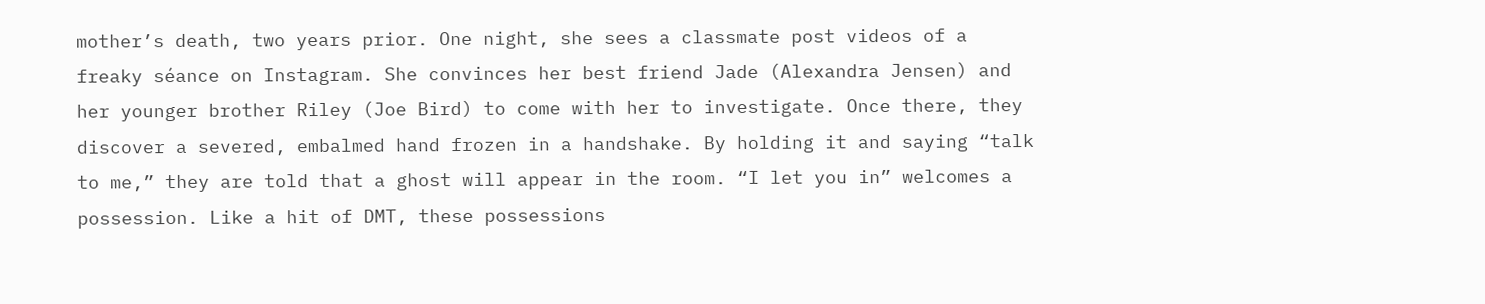mother’s death, two years prior. One night, she sees a classmate post videos of a freaky séance on Instagram. She convinces her best friend Jade (Alexandra Jensen) and her younger brother Riley (Joe Bird) to come with her to investigate. Once there, they discover a severed, embalmed hand frozen in a handshake. By holding it and saying “talk to me,” they are told that a ghost will appear in the room. “I let you in” welcomes a possession. Like a hit of DMT, these possessions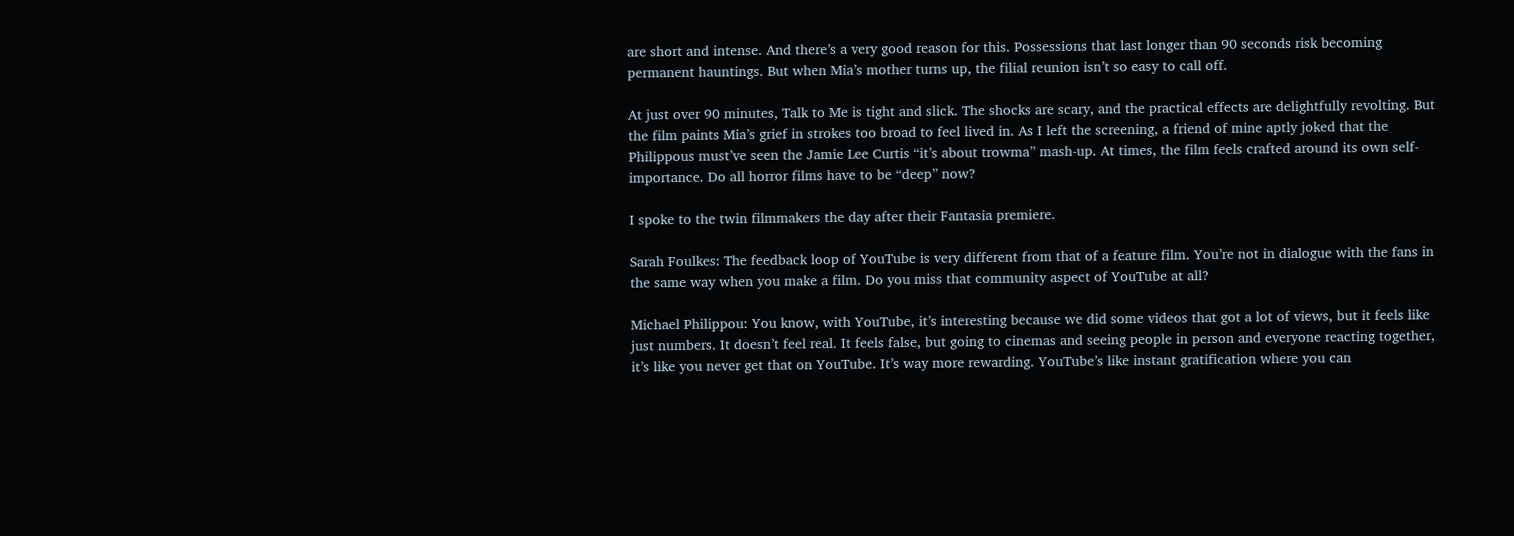are short and intense. And there’s a very good reason for this. Possessions that last longer than 90 seconds risk becoming permanent hauntings. But when Mia’s mother turns up, the filial reunion isn’t so easy to call off.

At just over 90 minutes, Talk to Me is tight and slick. The shocks are scary, and the practical effects are delightfully revolting. But the film paints Mia’s grief in strokes too broad to feel lived in. As I left the screening, a friend of mine aptly joked that the Philippous must’ve seen the Jamie Lee Curtis “it’s about trowma” mash-up. At times, the film feels crafted around its own self-importance. Do all horror films have to be “deep” now?

I spoke to the twin filmmakers the day after their Fantasia premiere.

Sarah Foulkes: The feedback loop of YouTube is very different from that of a feature film. You’re not in dialogue with the fans in the same way when you make a film. Do you miss that community aspect of YouTube at all?

Michael Philippou: You know, with YouTube, it’s interesting because we did some videos that got a lot of views, but it feels like just numbers. It doesn’t feel real. It feels false, but going to cinemas and seeing people in person and everyone reacting together, it’s like you never get that on YouTube. It’s way more rewarding. YouTube’s like instant gratification where you can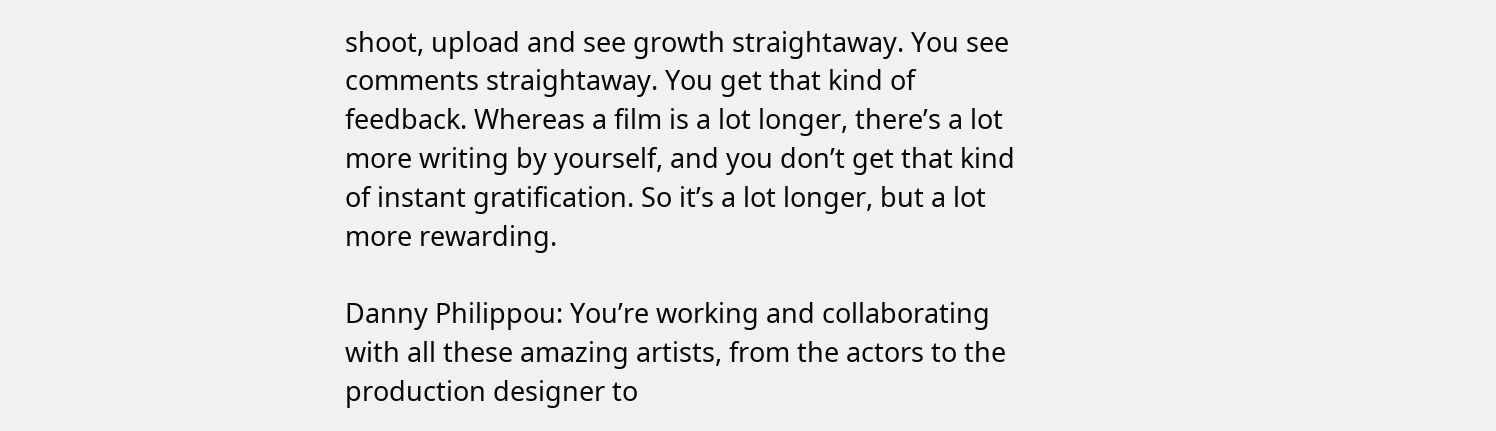shoot, upload and see growth straightaway. You see comments straightaway. You get that kind of feedback. Whereas a film is a lot longer, there’s a lot more writing by yourself, and you don’t get that kind of instant gratification. So it’s a lot longer, but a lot more rewarding.

Danny Philippou: You’re working and collaborating with all these amazing artists, from the actors to the production designer to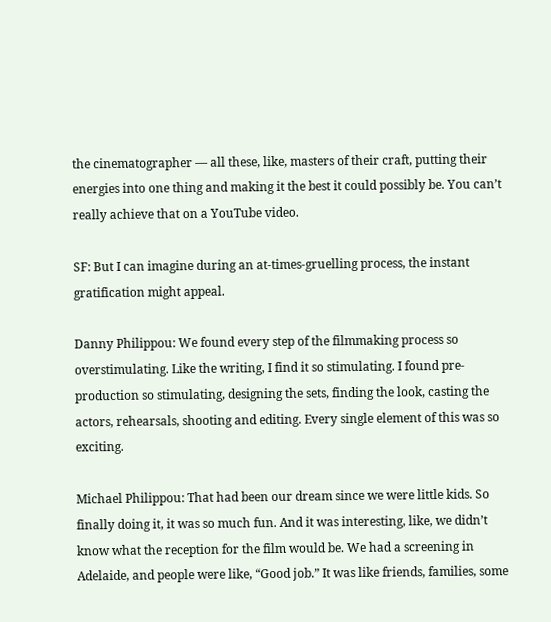the cinematographer — all these, like, masters of their craft, putting their energies into one thing and making it the best it could possibly be. You can’t really achieve that on a YouTube video.

SF: But I can imagine during an at-times-gruelling process, the instant gratification might appeal.

Danny Philippou: We found every step of the filmmaking process so overstimulating. Like the writing, I find it so stimulating. I found pre-production so stimulating, designing the sets, finding the look, casting the actors, rehearsals, shooting and editing. Every single element of this was so exciting.

Michael Philippou: That had been our dream since we were little kids. So finally doing it, it was so much fun. And it was interesting, like, we didn’t know what the reception for the film would be. We had a screening in Adelaide, and people were like, “Good job.” It was like friends, families, some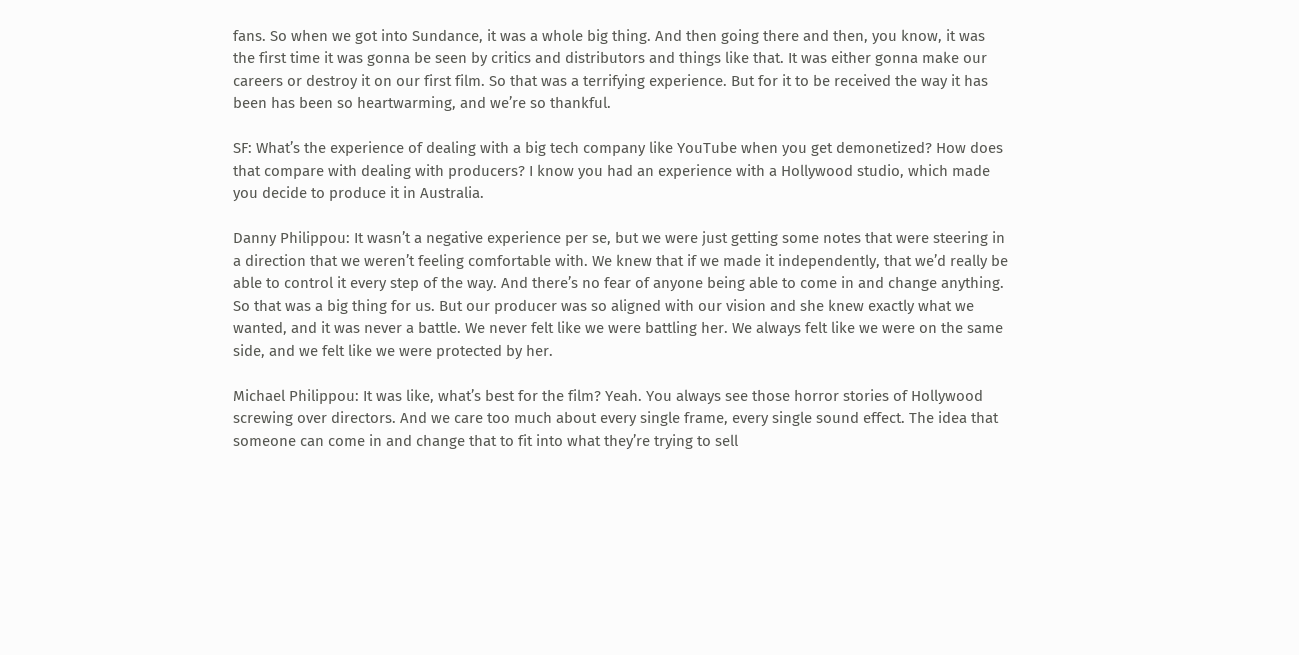fans. So when we got into Sundance, it was a whole big thing. And then going there and then, you know, it was the first time it was gonna be seen by critics and distributors and things like that. It was either gonna make our careers or destroy it on our first film. So that was a terrifying experience. But for it to be received the way it has been has been so heartwarming, and we’re so thankful.

SF: What’s the experience of dealing with a big tech company like YouTube when you get demonetized? How does that compare with dealing with producers? I know you had an experience with a Hollywood studio, which made you decide to produce it in Australia.

Danny Philippou: It wasn’t a negative experience per se, but we were just getting some notes that were steering in a direction that we weren’t feeling comfortable with. We knew that if we made it independently, that we’d really be able to control it every step of the way. And there’s no fear of anyone being able to come in and change anything. So that was a big thing for us. But our producer was so aligned with our vision and she knew exactly what we wanted, and it was never a battle. We never felt like we were battling her. We always felt like we were on the same side, and we felt like we were protected by her.

Michael Philippou: It was like, what’s best for the film? Yeah. You always see those horror stories of Hollywood screwing over directors. And we care too much about every single frame, every single sound effect. The idea that someone can come in and change that to fit into what they’re trying to sell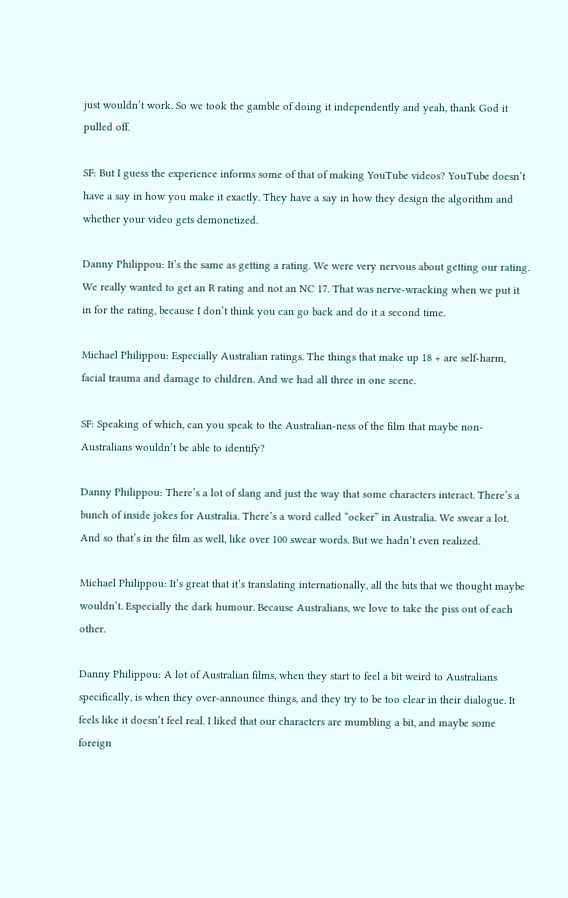just wouldn’t work. So we took the gamble of doing it independently and yeah, thank God it pulled off.

SF: But I guess the experience informs some of that of making YouTube videos? YouTube doesn’t have a say in how you make it exactly. They have a say in how they design the algorithm and whether your video gets demonetized.

Danny Philippou: It’s the same as getting a rating. We were very nervous about getting our rating. We really wanted to get an R rating and not an NC 17. That was nerve-wracking when we put it in for the rating, because I don’t think you can go back and do it a second time.

Michael Philippou: Especially Australian ratings. The things that make up 18 + are self-harm, facial trauma and damage to children. And we had all three in one scene.

SF: Speaking of which, can you speak to the Australian-ness of the film that maybe non-Australians wouldn’t be able to identify?

Danny Philippou: There’s a lot of slang and just the way that some characters interact. There’s a bunch of inside jokes for Australia. There’s a word called “ocker” in Australia. We swear a lot. And so that’s in the film as well, like over 100 swear words. But we hadn’t even realized.

Michael Philippou: It’s great that it’s translating internationally, all the bits that we thought maybe wouldn’t. Especially the dark humour. Because Australians, we love to take the piss out of each other.

Danny Philippou: A lot of Australian films, when they start to feel a bit weird to Australians specifically, is when they over-announce things, and they try to be too clear in their dialogue. It feels like it doesn’t feel real. I liked that our characters are mumbling a bit, and maybe some foreign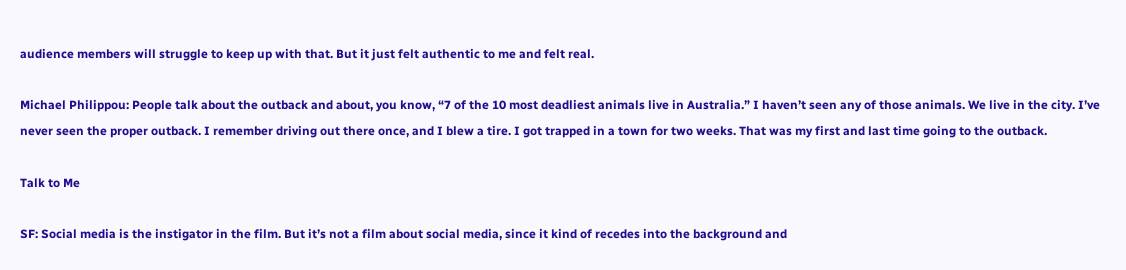audience members will struggle to keep up with that. But it just felt authentic to me and felt real.

Michael Philippou: People talk about the outback and about, you know, “7 of the 10 most deadliest animals live in Australia.” I haven’t seen any of those animals. We live in the city. I’ve never seen the proper outback. I remember driving out there once, and I blew a tire. I got trapped in a town for two weeks. That was my first and last time going to the outback.

Talk to Me

SF: Social media is the instigator in the film. But it’s not a film about social media, since it kind of recedes into the background and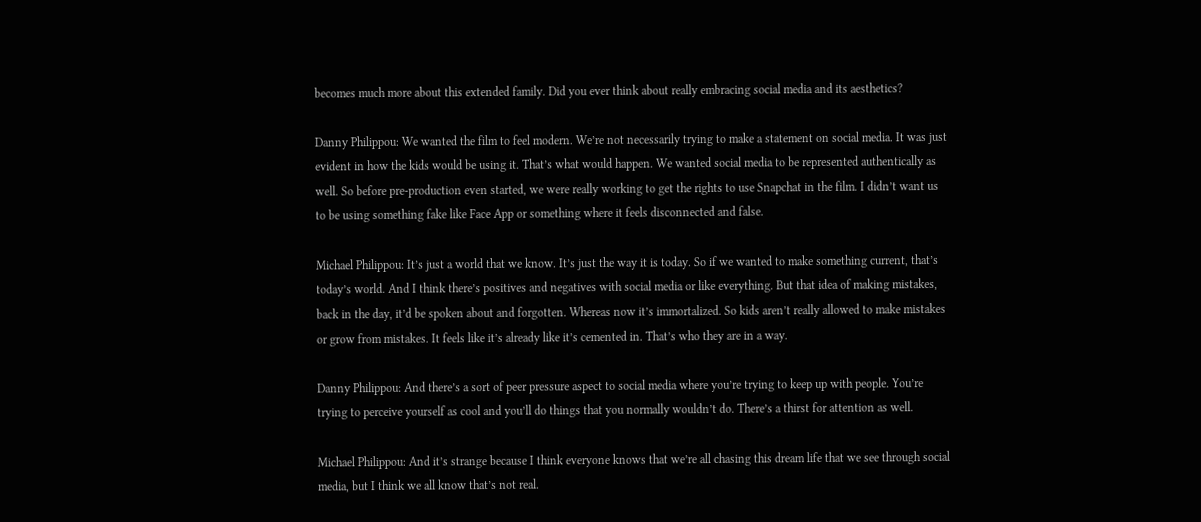becomes much more about this extended family. Did you ever think about really embracing social media and its aesthetics?

Danny Philippou: We wanted the film to feel modern. We’re not necessarily trying to make a statement on social media. It was just evident in how the kids would be using it. That’s what would happen. We wanted social media to be represented authentically as well. So before pre-production even started, we were really working to get the rights to use Snapchat in the film. I didn’t want us to be using something fake like Face App or something where it feels disconnected and false.

Michael Philippou: It’s just a world that we know. It’s just the way it is today. So if we wanted to make something current, that’s today’s world. And I think there’s positives and negatives with social media or like everything. But that idea of making mistakes, back in the day, it’d be spoken about and forgotten. Whereas now it’s immortalized. So kids aren’t really allowed to make mistakes or grow from mistakes. It feels like it’s already like it’s cemented in. That’s who they are in a way.

Danny Philippou: And there’s a sort of peer pressure aspect to social media where you’re trying to keep up with people. You’re trying to perceive yourself as cool and you’ll do things that you normally wouldn’t do. There’s a thirst for attention as well.

Michael Philippou: And it’s strange because I think everyone knows that we’re all chasing this dream life that we see through social media, but I think we all know that’s not real.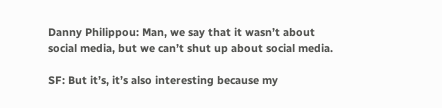Danny Philippou: Man, we say that it wasn’t about social media, but we can’t shut up about social media.

SF: But it’s, it’s also interesting because my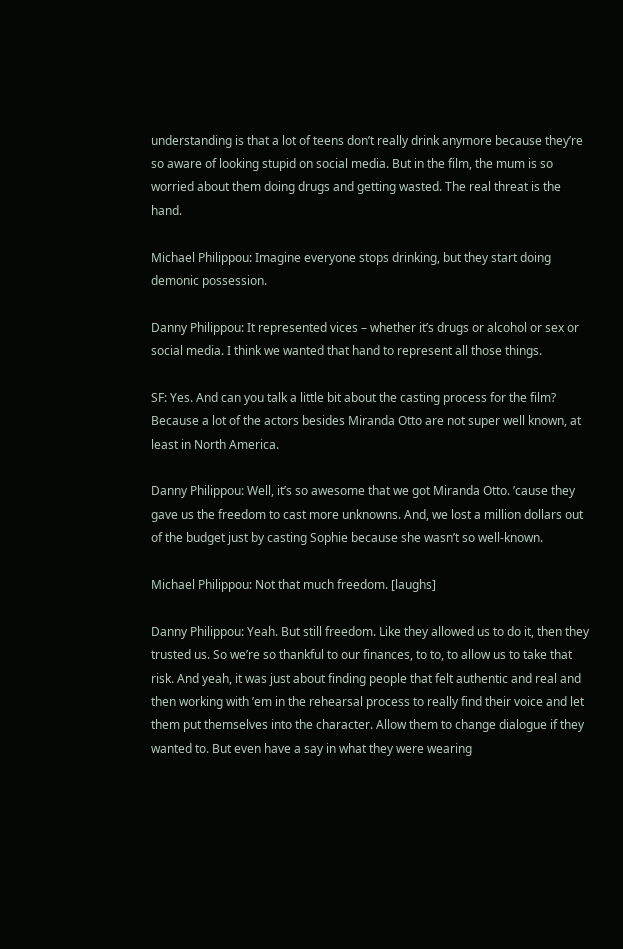understanding is that a lot of teens don’t really drink anymore because they’re so aware of looking stupid on social media. But in the film, the mum is so worried about them doing drugs and getting wasted. The real threat is the hand.

Michael Philippou: Imagine everyone stops drinking, but they start doing demonic possession.

Danny Philippou: It represented vices – whether it’s drugs or alcohol or sex or social media. I think we wanted that hand to represent all those things.

SF: Yes. And can you talk a little bit about the casting process for the film? Because a lot of the actors besides Miranda Otto are not super well known, at least in North America.

Danny Philippou: Well, it’s so awesome that we got Miranda Otto. ’cause they gave us the freedom to cast more unknowns. And, we lost a million dollars out of the budget just by casting Sophie because she wasn’t so well-known.

Michael Philippou: Not that much freedom. [laughs]

Danny Philippou: Yeah. But still freedom. Like they allowed us to do it, then they trusted us. So we’re so thankful to our finances, to to, to allow us to take that risk. And yeah, it was just about finding people that felt authentic and real and then working with ’em in the rehearsal process to really find their voice and let them put themselves into the character. Allow them to change dialogue if they wanted to. But even have a say in what they were wearing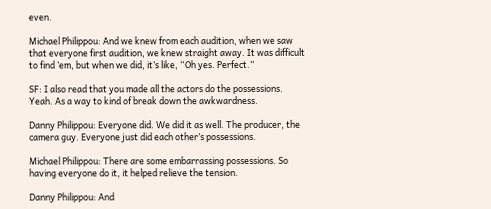even.

Michael Philippou: And we knew from each audition, when we saw that everyone first audition, we knew straight away. It was difficult to find ’em, but when we did, it’s like, “Oh yes. Perfect.”

SF: I also read that you made all the actors do the possessions. Yeah. As a way to kind of break down the awkwardness.

Danny Philippou: Everyone did. We did it as well. The producer, the camera guy. Everyone just did each other’s possessions.

Michael Philippou: There are some embarrassing possessions. So having everyone do it, it helped relieve the tension.

Danny Philippou: And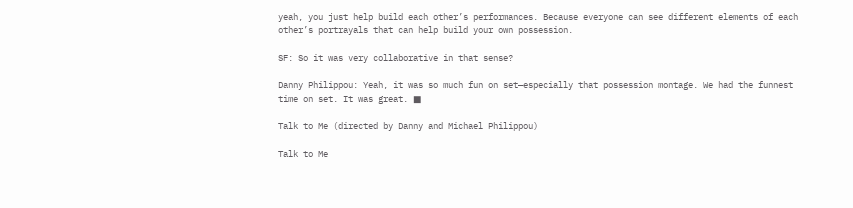yeah, you just help build each other’s performances. Because everyone can see different elements of each other’s portrayals that can help build your own possession.

SF: So it was very collaborative in that sense?

Danny Philippou: Yeah, it was so much fun on set—especially that possession montage. We had the funnest time on set. It was great. ■

Talk to Me (directed by Danny and Michael Philippou)

Talk to Me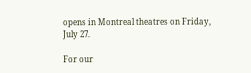opens in Montreal theatres on Friday, July 27.

For our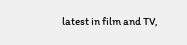latest in film and TV,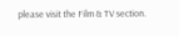please visit the Film & TV section.